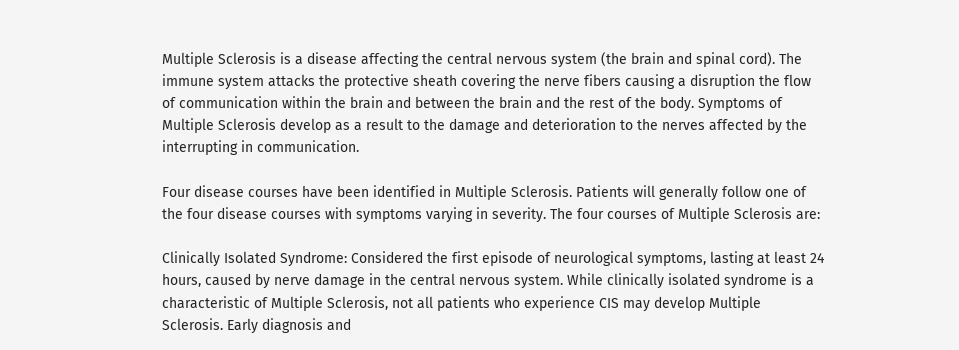Multiple Sclerosis is a disease affecting the central nervous system (the brain and spinal cord). The immune system attacks the protective sheath covering the nerve fibers causing a disruption the flow of communication within the brain and between the brain and the rest of the body. Symptoms of Multiple Sclerosis develop as a result to the damage and deterioration to the nerves affected by the interrupting in communication.

Four disease courses have been identified in Multiple Sclerosis. Patients will generally follow one of the four disease courses with symptoms varying in severity. The four courses of Multiple Sclerosis are:

Clinically Isolated Syndrome: Considered the first episode of neurological symptoms, lasting at least 24 hours, caused by nerve damage in the central nervous system. While clinically isolated syndrome is a characteristic of Multiple Sclerosis, not all patients who experience CIS may develop Multiple Sclerosis. Early diagnosis and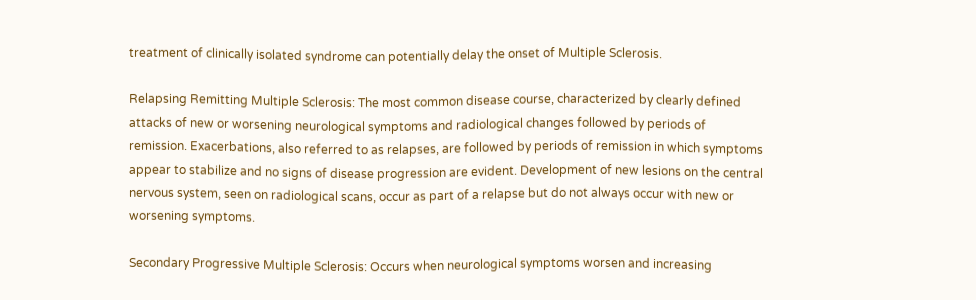treatment of clinically isolated syndrome can potentially delay the onset of Multiple Sclerosis.

Relapsing Remitting Multiple Sclerosis: The most common disease course, characterized by clearly defined attacks of new or worsening neurological symptoms and radiological changes followed by periods of remission. Exacerbations, also referred to as relapses, are followed by periods of remission in which symptoms appear to stabilize and no signs of disease progression are evident. Development of new lesions on the central nervous system, seen on radiological scans, occur as part of a relapse but do not always occur with new or worsening symptoms.

Secondary Progressive Multiple Sclerosis: Occurs when neurological symptoms worsen and increasing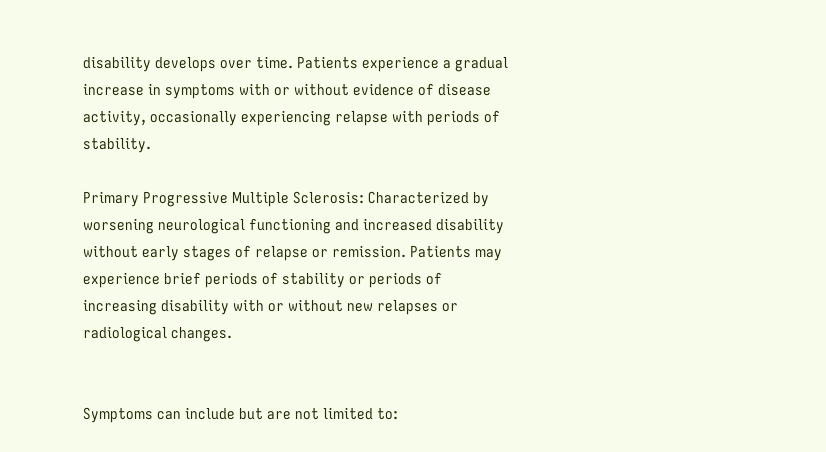disability develops over time. Patients experience a gradual increase in symptoms with or without evidence of disease activity, occasionally experiencing relapse with periods of stability.

Primary Progressive Multiple Sclerosis: Characterized by worsening neurological functioning and increased disability without early stages of relapse or remission. Patients may experience brief periods of stability or periods of increasing disability with or without new relapses or radiological changes.


Symptoms can include but are not limited to: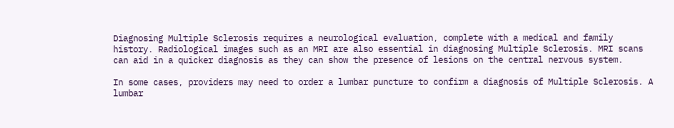Diagnosing Multiple Sclerosis requires a neurological evaluation, complete with a medical and family history. Radiological images such as an MRI are also essential in diagnosing Multiple Sclerosis. MRI scans can aid in a quicker diagnosis as they can show the presence of lesions on the central nervous system.

In some cases, providers may need to order a lumbar puncture to confirm a diagnosis of Multiple Sclerosis. A lumbar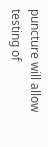puncture will allow testing of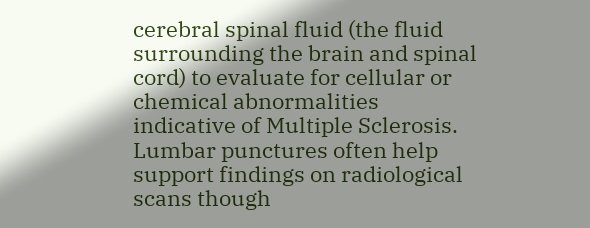cerebral spinal fluid (the fluid surrounding the brain and spinal cord) to evaluate for cellular or chemical abnormalities indicative of Multiple Sclerosis. Lumbar punctures often help support findings on radiological scans though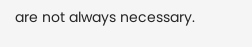are not always necessary.